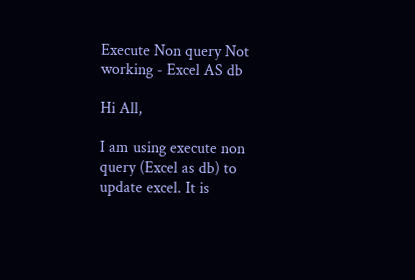Execute Non query Not working - Excel AS db

Hi All,

I am using execute non query (Excel as db) to update excel. It is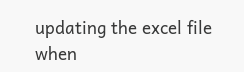updating the excel file when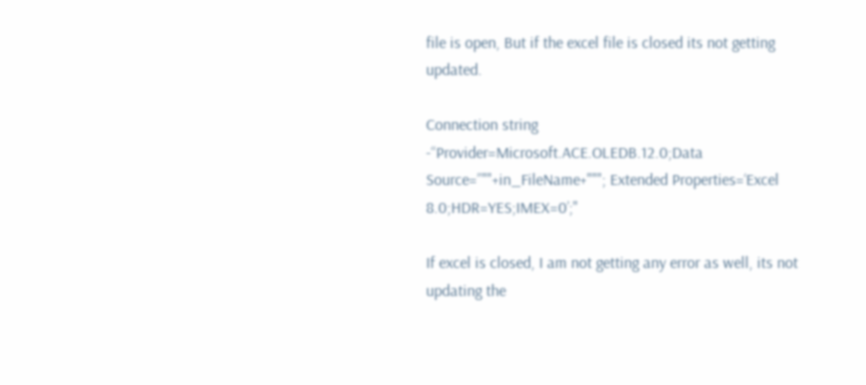file is open, But if the excel file is closed its not getting updated.

Connection string -“Provider=Microsoft.ACE.OLEDB.12.0;Data Source=”""+in_FileName+"""; Extended Properties=‘Excel 8.0;HDR=YES;IMEX=0’;"

If excel is closed, I am not getting any error as well, its not updating the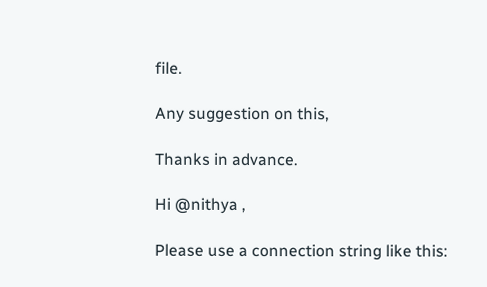file.

Any suggestion on this,

Thanks in advance.

Hi @nithya ,

Please use a connection string like this: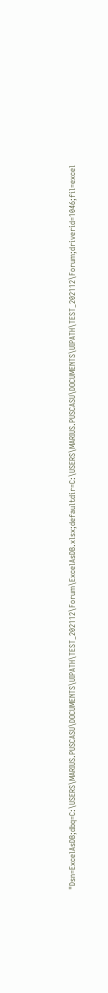"Dsn=ExcelAsDB;dbq=C:\USERS\MARIUS.PUSCASU\DOCUMENTS\UIPATH\TEST_202112\Forum\ExcelAsDB.xlsx;defaultdir=C:\USERS\MARIUS.PUSCASU\DOCUMENTS\UIPATH\TEST_202112\Forum;driverid=1046;fil=excel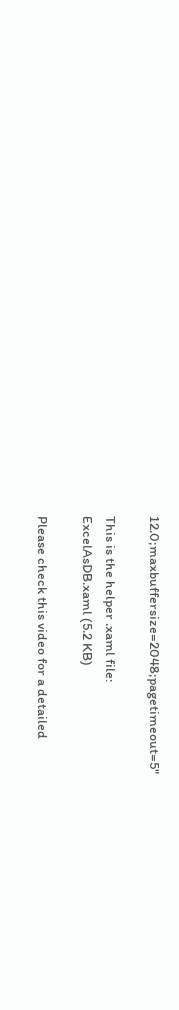12.0;maxbuffersize=2048;pagetimeout=5"

This is the helper .xaml file:
ExcelAsDB.xaml (5.2 KB)

Please check this video for a detailed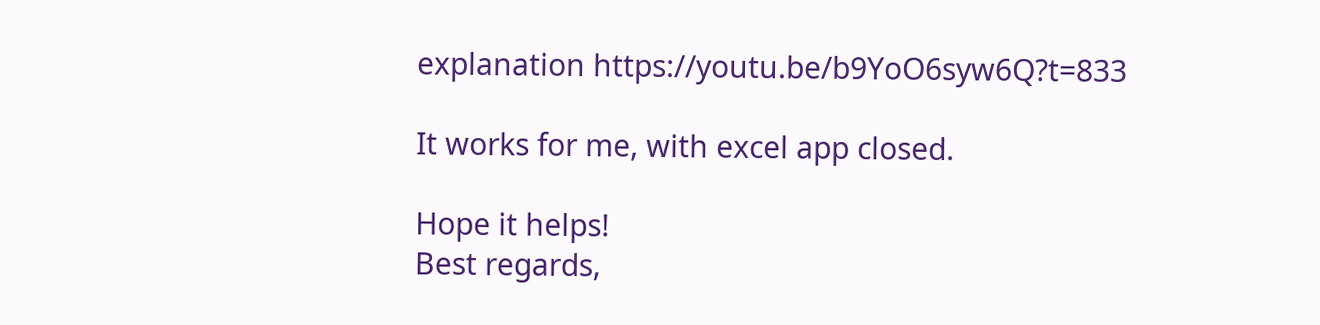explanation https://youtu.be/b9YoO6syw6Q?t=833

It works for me, with excel app closed.

Hope it helps!
Best regards,